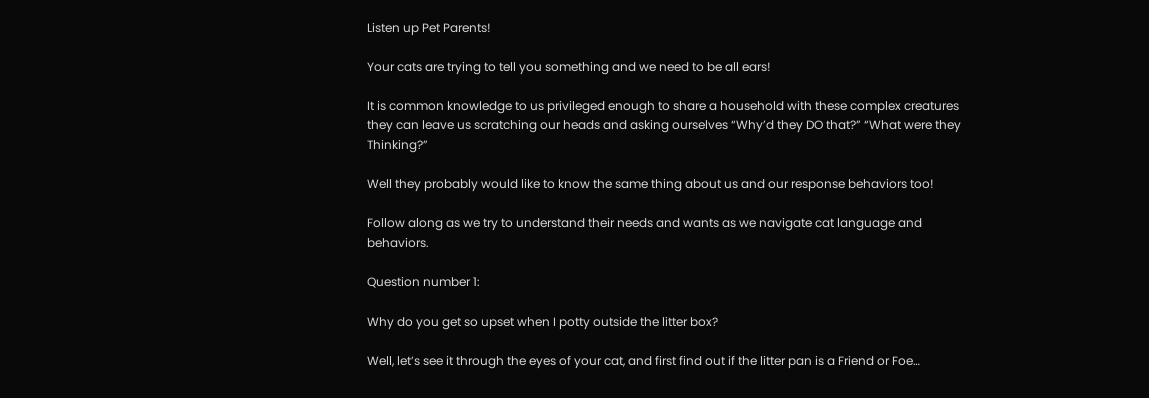Listen up Pet Parents!

Your cats are trying to tell you something and we need to be all ears!

It is common knowledge to us privileged enough to share a household with these complex creatures they can leave us scratching our heads and asking ourselves “Why’d they DO that?” “What were they Thinking?”

Well they probably would like to know the same thing about us and our response behaviors too!

Follow along as we try to understand their needs and wants as we navigate cat language and behaviors.

Question number 1:

Why do you get so upset when I potty outside the litter box?

Well, let’s see it through the eyes of your cat, and first find out if the litter pan is a Friend or Foe…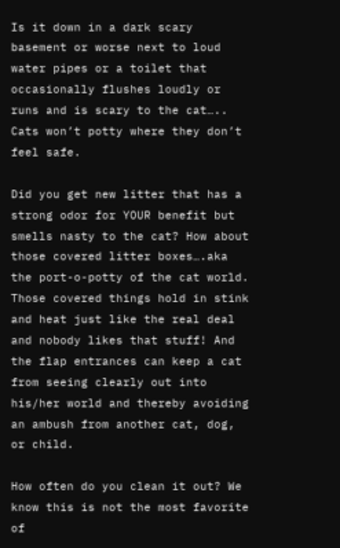Is it down in a dark scary basement or worse next to loud water pipes or a toilet that occasionally flushes loudly or runs and is scary to the cat….. Cats won’t potty where they don’t feel safe.

Did you get new litter that has a strong odor for YOUR benefit but smells nasty to the cat? How about those covered litter boxes….aka the port-o-potty of the cat world.  Those covered things hold in stink and heat just like the real deal and nobody likes that stuff! And the flap entrances can keep a cat from seeing clearly out into his/her world and thereby avoiding an ambush from another cat, dog, or child.

How often do you clean it out? We know this is not the most favorite of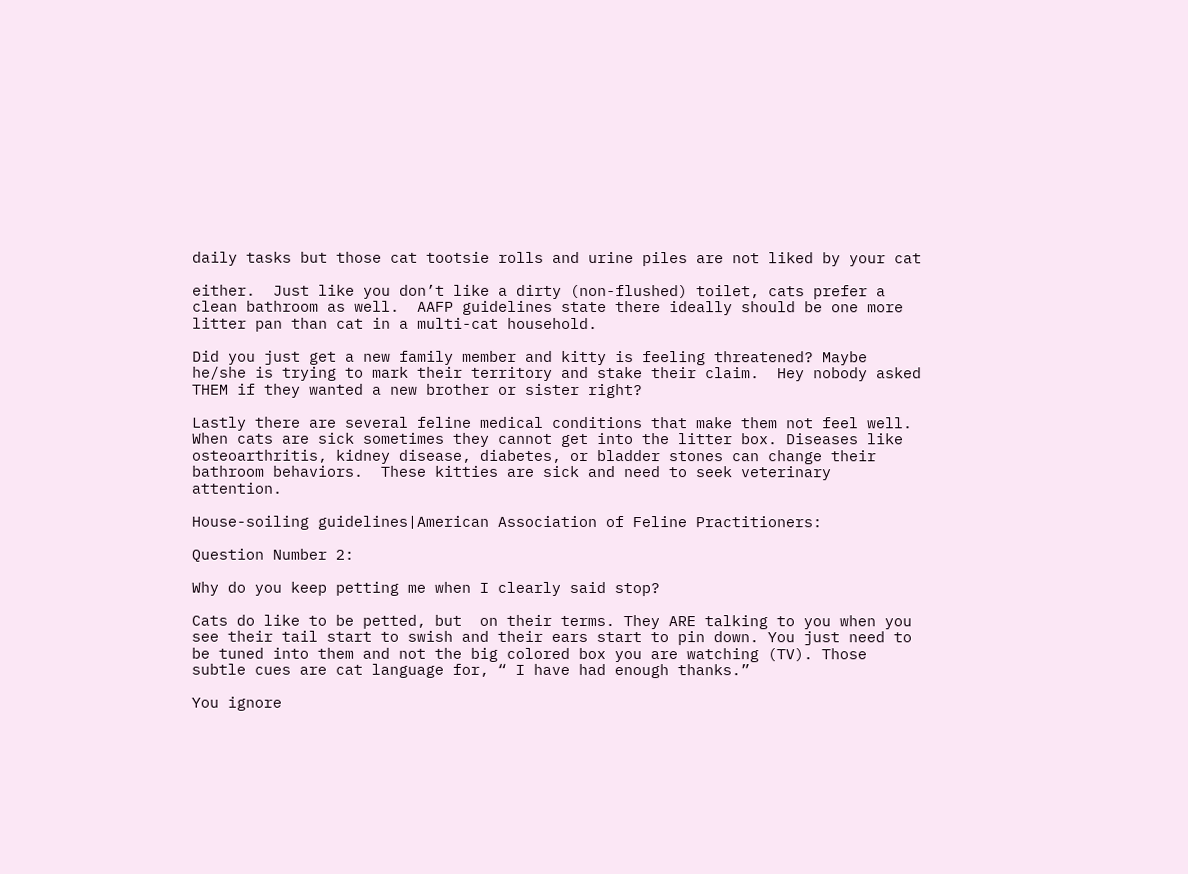daily tasks but those cat tootsie rolls and urine piles are not liked by your cat

either.  Just like you don’t like a dirty (non-flushed) toilet, cats prefer a clean bathroom as well.  AAFP guidelines state there ideally should be one more litter pan than cat in a multi-cat household.

Did you just get a new family member and kitty is feeling threatened? Maybe he/she is trying to mark their territory and stake their claim.  Hey nobody asked THEM if they wanted a new brother or sister right?

Lastly there are several feline medical conditions that make them not feel well.  When cats are sick sometimes they cannot get into the litter box. Diseases like osteoarthritis, kidney disease, diabetes, or bladder stones can change their bathroom behaviors.  These kitties are sick and need to seek veterinary attention.

House-soiling guidelines|American Association of Feline Practitioners:

Question Number 2:

Why do you keep petting me when I clearly said stop?

Cats do like to be petted, but  on their terms. They ARE talking to you when you see their tail start to swish and their ears start to pin down. You just need to be tuned into them and not the big colored box you are watching (TV). Those subtle cues are cat language for, “ I have had enough thanks.”

You ignore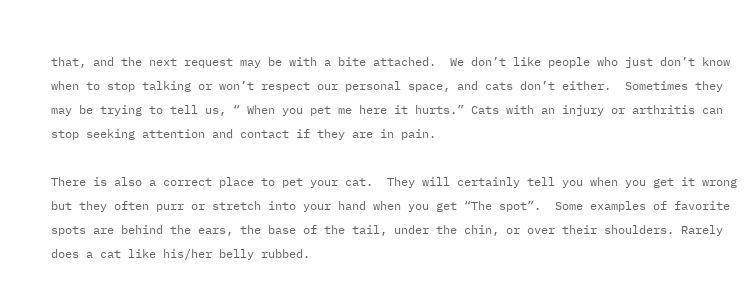that, and the next request may be with a bite attached.  We don’t like people who just don’t know when to stop talking or won’t respect our personal space, and cats don’t either.  Sometimes they may be trying to tell us, “ When you pet me here it hurts.” Cats with an injury or arthritis can stop seeking attention and contact if they are in pain.

There is also a correct place to pet your cat.  They will certainly tell you when you get it wrong but they often purr or stretch into your hand when you get “The spot”.  Some examples of favorite spots are behind the ears, the base of the tail, under the chin, or over their shoulders. Rarely does a cat like his/her belly rubbed.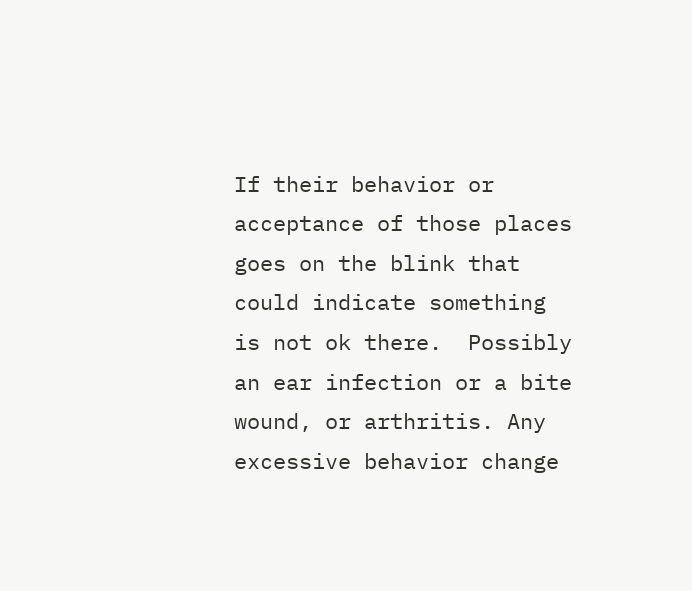If their behavior or acceptance of those places goes on the blink that could indicate something is not ok there.  Possibly an ear infection or a bite wound, or arthritis. Any excessive behavior change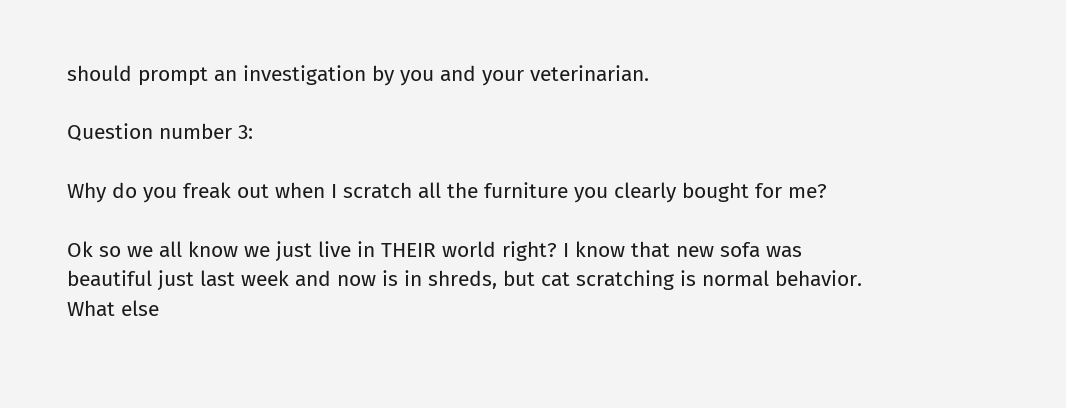should prompt an investigation by you and your veterinarian.

Question number 3:

Why do you freak out when I scratch all the furniture you clearly bought for me?

Ok so we all know we just live in THEIR world right? I know that new sofa was beautiful just last week and now is in shreds, but cat scratching is normal behavior.  What else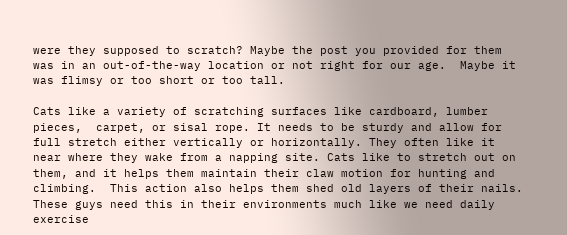were they supposed to scratch? Maybe the post you provided for them was in an out-of-the-way location or not right for our age.  Maybe it was flimsy or too short or too tall.

Cats like a variety of scratching surfaces like cardboard, lumber pieces,  carpet, or sisal rope. It needs to be sturdy and allow for full stretch either vertically or horizontally. They often like it near where they wake from a napping site. Cats like to stretch out on them, and it helps them maintain their claw motion for hunting and climbing.  This action also helps them shed old layers of their nails. These guys need this in their environments much like we need daily exercise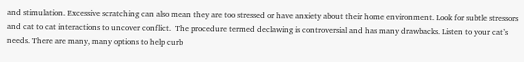and stimulation. Excessive scratching can also mean they are too stressed or have anxiety about their home environment. Look for subtle stressors and cat to cat interactions to uncover conflict.  The procedure termed declawing is controversial and has many drawbacks. Listen to your cat’s needs. There are many, many options to help curb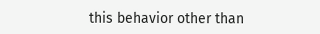this behavior other than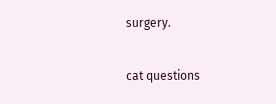surgery.

cat questions